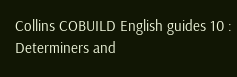Collins COBUILD English guides 10 : Determiners and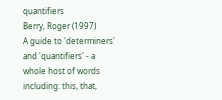quantifiers
Berry, Roger (1997)
A guide to 'determiners' and 'quantifiers' - a whole host of words including: this, that,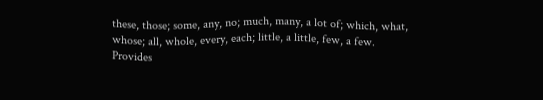these, those; some, any, no; much, many, a lot of; which, what, whose; all, whole, every, each; little, a little, few, a few.
Provides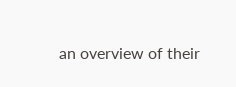an overview of their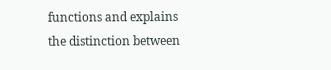functions and explains the distinction between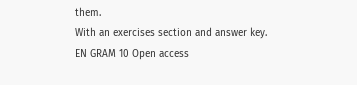them.
With an exercises section and answer key.
EN GRAM 10 Open access